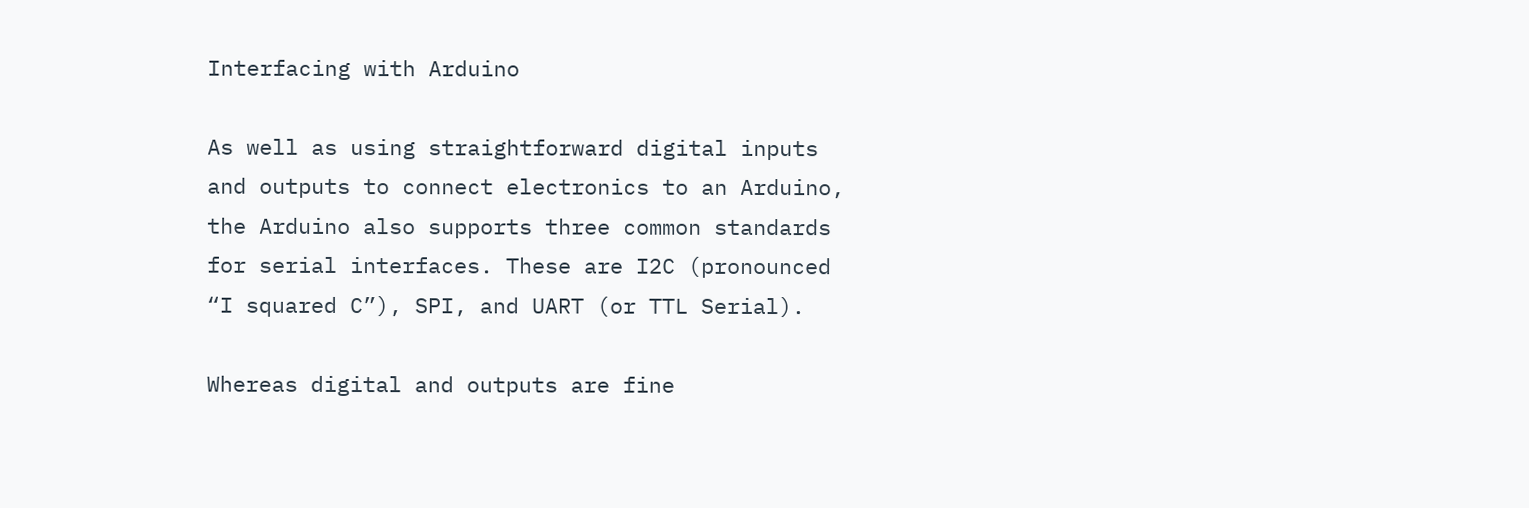Interfacing with Arduino

As well as using straightforward digital inputs and outputs to connect electronics to an Arduino, the Arduino also supports three common standards for serial interfaces. These are I2C (pronounced “I squared C”), SPI, and UART (or TTL Serial).

Whereas digital and outputs are fine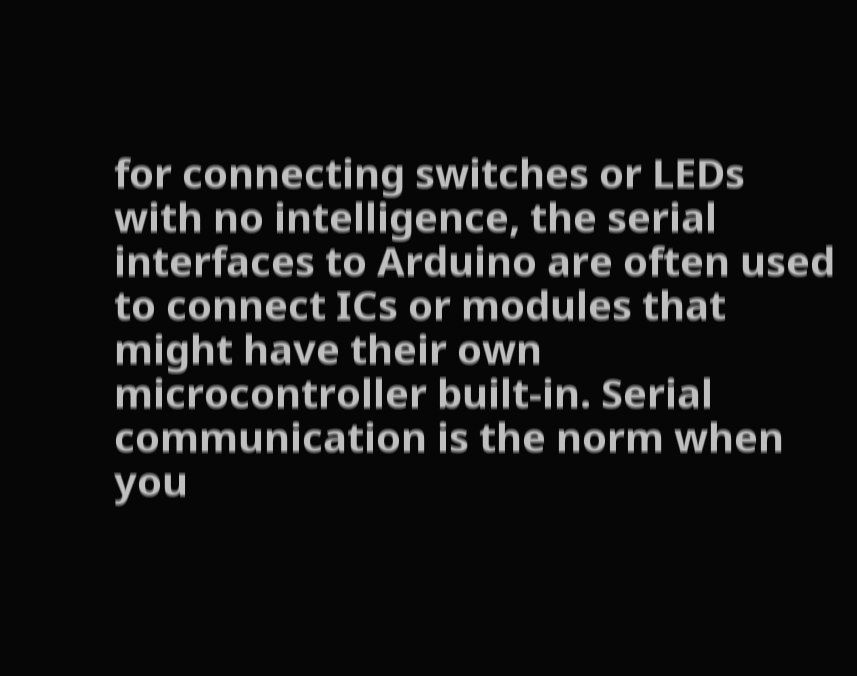for connecting switches or LEDs with no intelligence, the serial interfaces to Arduino are often used to connect ICs or modules that might have their own microcontroller built-in. Serial communication is the norm when you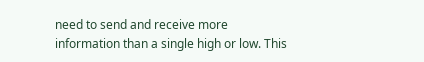need to send and receive more information than a single high or low. This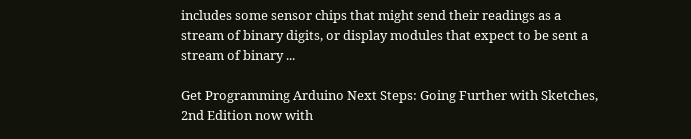includes some sensor chips that might send their readings as a stream of binary digits, or display modules that expect to be sent a stream of binary ...

Get Programming Arduino Next Steps: Going Further with Sketches, 2nd Edition now with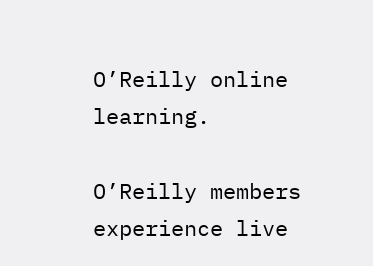O’Reilly online learning.

O’Reilly members experience live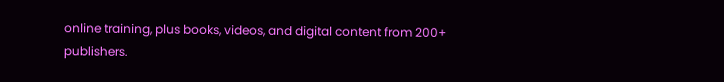online training, plus books, videos, and digital content from 200+ publishers.